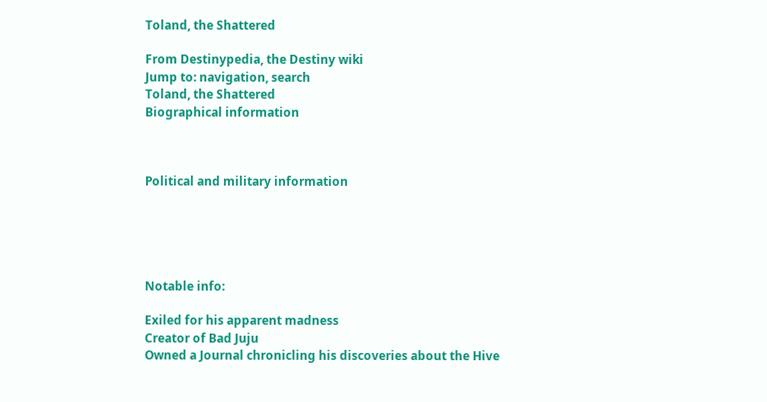Toland, the Shattered

From Destinypedia, the Destiny wiki
Jump to: navigation, search
Toland, the Shattered
Biographical information



Political and military information





Notable info:

Exiled for his apparent madness
Creator of Bad Juju
Owned a Journal chronicling his discoveries about the Hive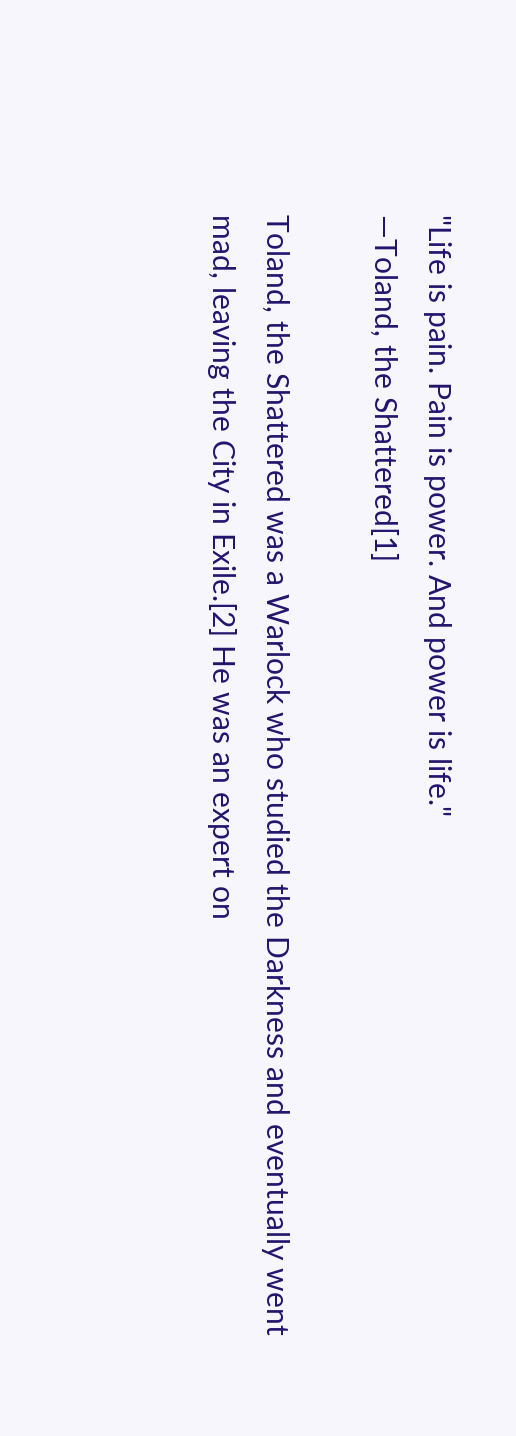"Life is pain. Pain is power. And power is life."
—Toland, the Shattered[1]

Toland, the Shattered was a Warlock who studied the Darkness and eventually went mad, leaving the City in Exile.[2] He was an expert on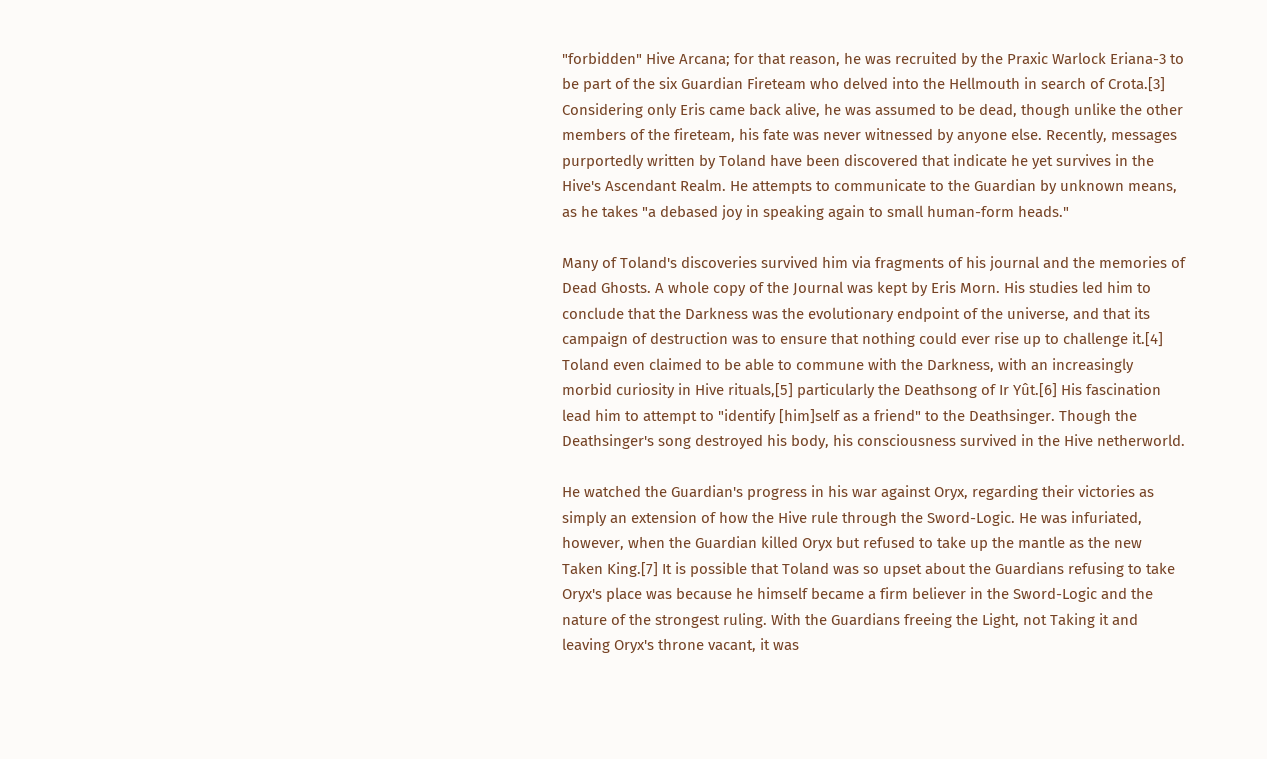"forbidden" Hive Arcana; for that reason, he was recruited by the Praxic Warlock Eriana-3 to be part of the six Guardian Fireteam who delved into the Hellmouth in search of Crota.[3] Considering only Eris came back alive, he was assumed to be dead, though unlike the other members of the fireteam, his fate was never witnessed by anyone else. Recently, messages purportedly written by Toland have been discovered that indicate he yet survives in the Hive's Ascendant Realm. He attempts to communicate to the Guardian by unknown means, as he takes "a debased joy in speaking again to small human-form heads."

Many of Toland's discoveries survived him via fragments of his journal and the memories of Dead Ghosts. A whole copy of the Journal was kept by Eris Morn. His studies led him to conclude that the Darkness was the evolutionary endpoint of the universe, and that its campaign of destruction was to ensure that nothing could ever rise up to challenge it.[4] Toland even claimed to be able to commune with the Darkness, with an increasingly morbid curiosity in Hive rituals,[5] particularly the Deathsong of Ir Yût.[6] His fascination lead him to attempt to "identify [him]self as a friend" to the Deathsinger. Though the Deathsinger's song destroyed his body, his consciousness survived in the Hive netherworld.

He watched the Guardian's progress in his war against Oryx, regarding their victories as simply an extension of how the Hive rule through the Sword-Logic. He was infuriated, however, when the Guardian killed Oryx but refused to take up the mantle as the new Taken King.[7] It is possible that Toland was so upset about the Guardians refusing to take Oryx's place was because he himself became a firm believer in the Sword-Logic and the nature of the strongest ruling. With the Guardians freeing the Light, not Taking it and leaving Oryx's throne vacant, it was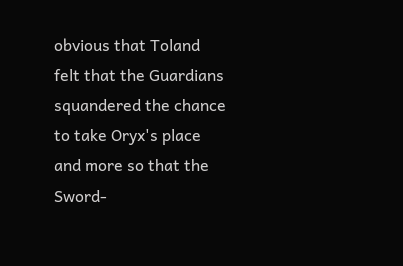obvious that Toland felt that the Guardians squandered the chance to take Oryx's place and more so that the Sword-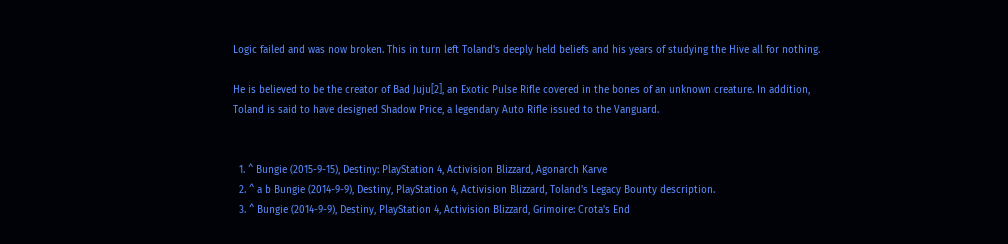Logic failed and was now broken. This in turn left Toland's deeply held beliefs and his years of studying the Hive all for nothing.

He is believed to be the creator of Bad Juju[2], an Exotic Pulse Rifle covered in the bones of an unknown creature. In addition, Toland is said to have designed Shadow Price, a legendary Auto Rifle issued to the Vanguard.


  1. ^ Bungie (2015-9-15), Destiny: PlayStation 4, Activision Blizzard, Agonarch Karve
  2. ^ a b Bungie (2014-9-9), Destiny, PlayStation 4, Activision Blizzard, Toland's Legacy Bounty description.
  3. ^ Bungie (2014-9-9), Destiny, PlayStation 4, Activision Blizzard, Grimoire: Crota's End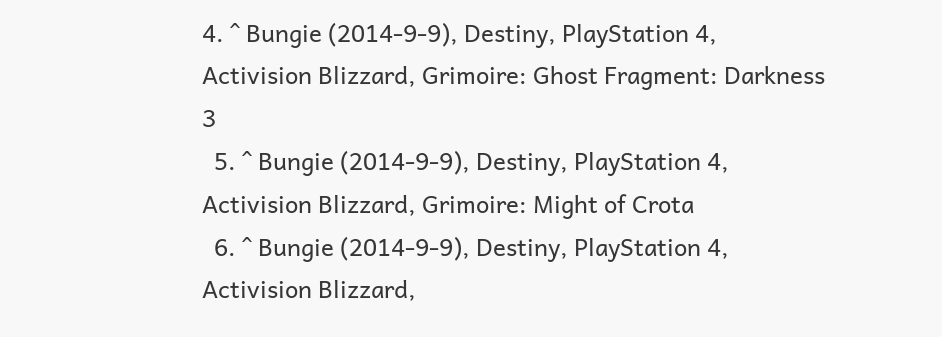4. ^ Bungie (2014-9-9), Destiny, PlayStation 4, Activision Blizzard, Grimoire: Ghost Fragment: Darkness 3
  5. ^ Bungie (2014-9-9), Destiny, PlayStation 4, Activision Blizzard, Grimoire: Might of Crota
  6. ^ Bungie (2014-9-9), Destiny, PlayStation 4, Activision Blizzard,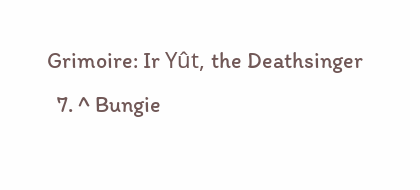Grimoire: Ir Yût, the Deathsinger
  7. ^ Bungie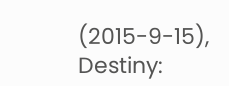(2015-9-15), Destiny: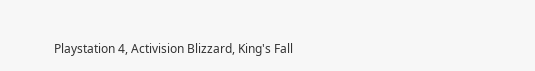Playstation 4, Activision Blizzard, King's Fall